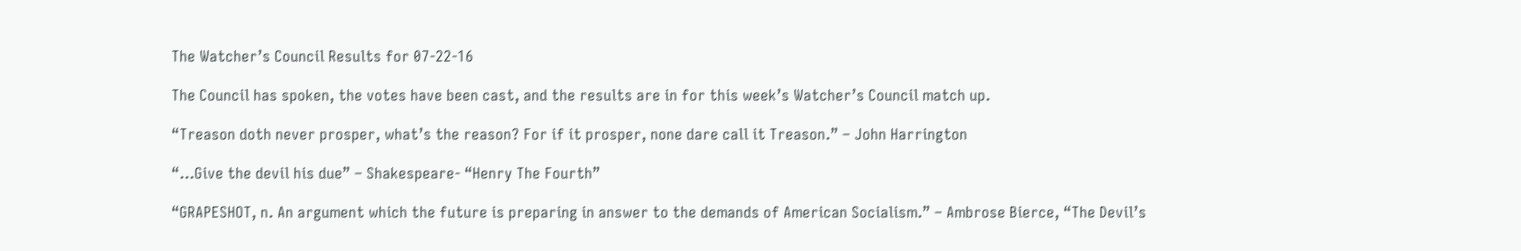The Watcher’s Council Results for 07-22-16

The Council has spoken, the votes have been cast, and the results are in for this week’s Watcher’s Council match up.

“Treason doth never prosper, what’s the reason? For if it prosper, none dare call it Treason.” – John Harrington

“…Give the devil his due” – Shakespeare- “Henry The Fourth”

“GRAPESHOT, n. An argument which the future is preparing in answer to the demands of American Socialism.” – Ambrose Bierce, “The Devil’s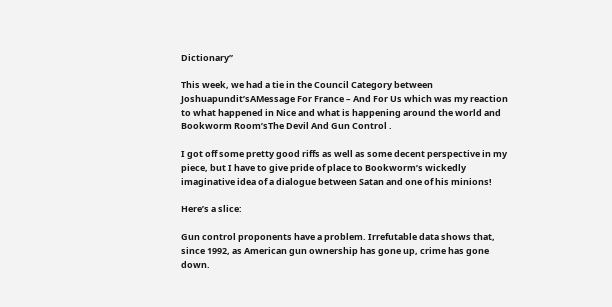Dictionary”

This week, we had a tie in the Council Category between Joshuapundit’sAMessage For France – And For Us which was my reaction to what happened in Nice and what is happening around the world and Bookworm Room’sThe Devil And Gun Control .

I got off some pretty good riffs as well as some decent perspective in my piece, but I have to give pride of place to Bookworm’s wickedly imaginative idea of a dialogue between Satan and one of his minions!

Here’s a slice:

Gun control proponents have a problem. Irrefutable data shows that, since 1992, as American gun ownership has gone up, crime has gone down.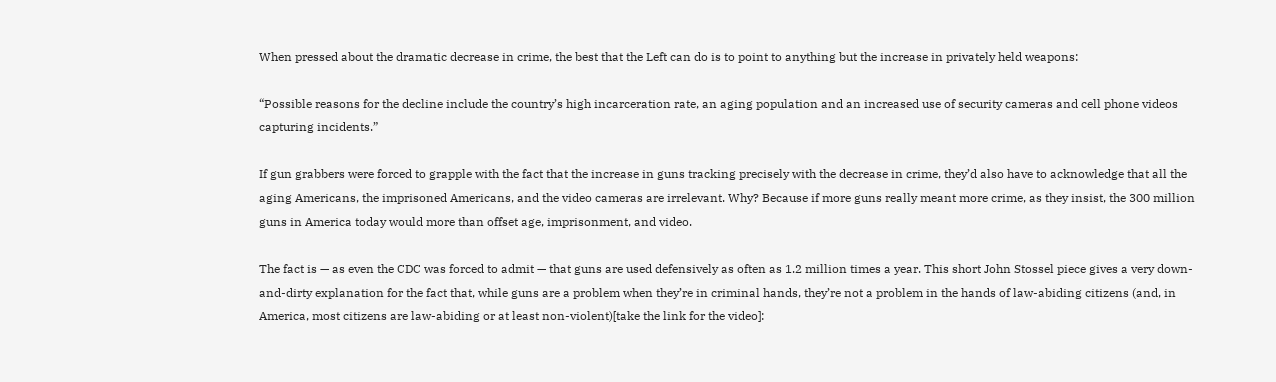When pressed about the dramatic decrease in crime, the best that the Left can do is to point to anything but the increase in privately held weapons:

“Possible reasons for the decline include the country’s high incarceration rate, an aging population and an increased use of security cameras and cell phone videos capturing incidents.”

If gun grabbers were forced to grapple with the fact that the increase in guns tracking precisely with the decrease in crime, they’d also have to acknowledge that all the aging Americans, the imprisoned Americans, and the video cameras are irrelevant. Why? Because if more guns really meant more crime, as they insist, the 300 million guns in America today would more than offset age, imprisonment, and video.

The fact is — as even the CDC was forced to admit — that guns are used defensively as often as 1.2 million times a year. This short John Stossel piece gives a very down-and-dirty explanation for the fact that, while guns are a problem when they’re in criminal hands, they’re not a problem in the hands of law-abiding citizens (and, in America, most citizens are law-abiding or at least non-violent)[take the link for the video]: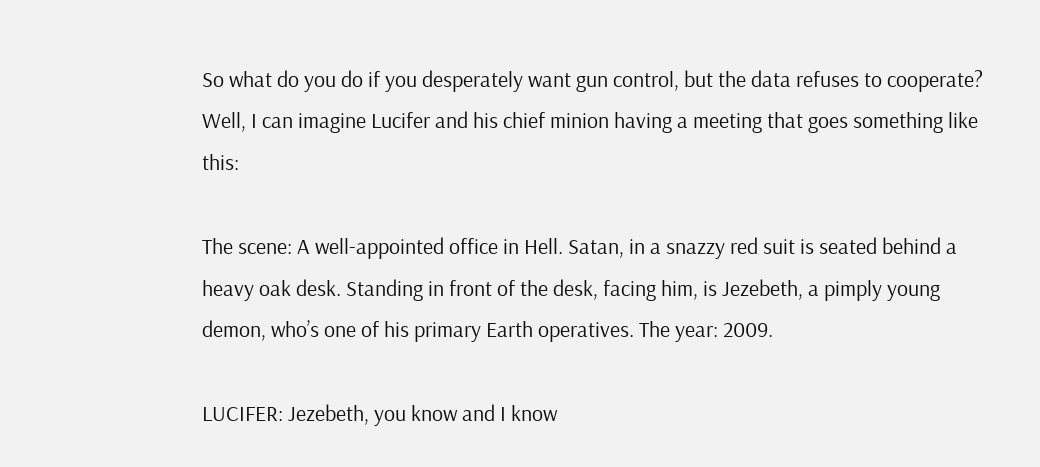So what do you do if you desperately want gun control, but the data refuses to cooperate? Well, I can imagine Lucifer and his chief minion having a meeting that goes something like this:

The scene: A well-appointed office in Hell. Satan, in a snazzy red suit is seated behind a heavy oak desk. Standing in front of the desk, facing him, is Jezebeth, a pimply young demon, who’s one of his primary Earth operatives. The year: 2009.

LUCIFER: Jezebeth, you know and I know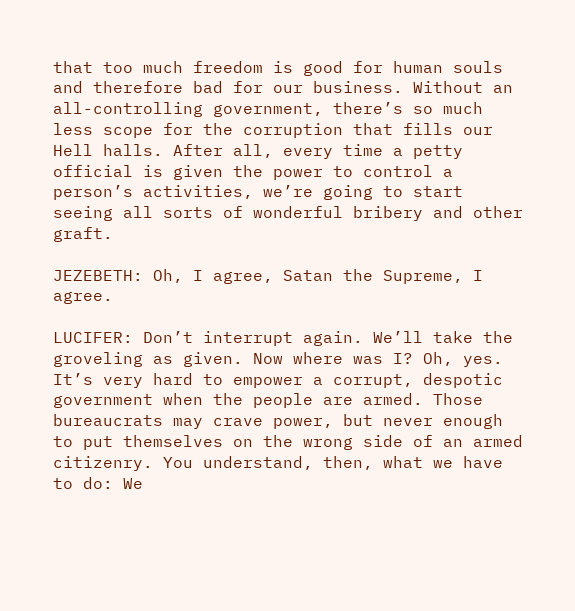that too much freedom is good for human souls and therefore bad for our business. Without an all-controlling government, there’s so much less scope for the corruption that fills our Hell halls. After all, every time a petty official is given the power to control a person’s activities, we’re going to start seeing all sorts of wonderful bribery and other graft.

JEZEBETH: Oh, I agree, Satan the Supreme, I agree.

LUCIFER: Don’t interrupt again. We’ll take the groveling as given. Now where was I? Oh, yes. It’s very hard to empower a corrupt, despotic government when the people are armed. Those bureaucrats may crave power, but never enough to put themselves on the wrong side of an armed citizenry. You understand, then, what we have to do: We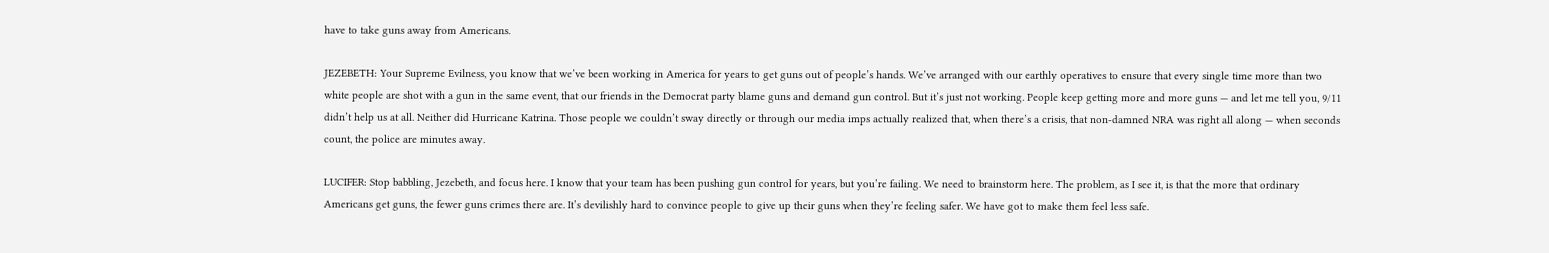have to take guns away from Americans.

JEZEBETH: Your Supreme Evilness, you know that we’ve been working in America for years to get guns out of people’s hands. We’ve arranged with our earthly operatives to ensure that every single time more than two white people are shot with a gun in the same event, that our friends in the Democrat party blame guns and demand gun control. But it’s just not working. People keep getting more and more guns — and let me tell you, 9/11 didn’t help us at all. Neither did Hurricane Katrina. Those people we couldn’t sway directly or through our media imps actually realized that, when there’s a crisis, that non-damned NRA was right all along — when seconds count, the police are minutes away.

LUCIFER: Stop babbling, Jezebeth, and focus here. I know that your team has been pushing gun control for years, but you’re failing. We need to brainstorm here. The problem, as I see it, is that the more that ordinary Americans get guns, the fewer guns crimes there are. It’s devilishly hard to convince people to give up their guns when they’re feeling safer. We have got to make them feel less safe.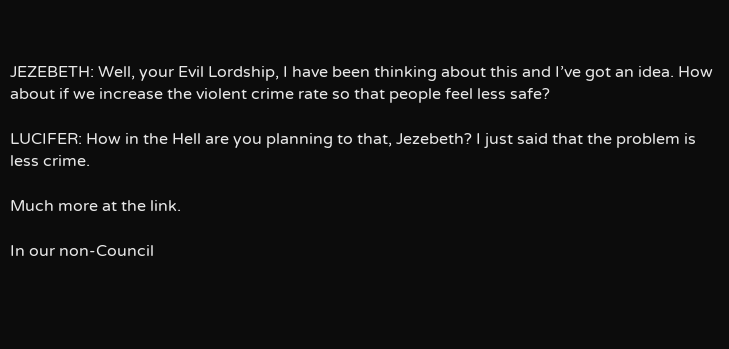JEZEBETH: Well, your Evil Lordship, I have been thinking about this and I’ve got an idea. How about if we increase the violent crime rate so that people feel less safe?

LUCIFER: How in the Hell are you planning to that, Jezebeth? I just said that the problem is less crime.

Much more at the link.

In our non-Council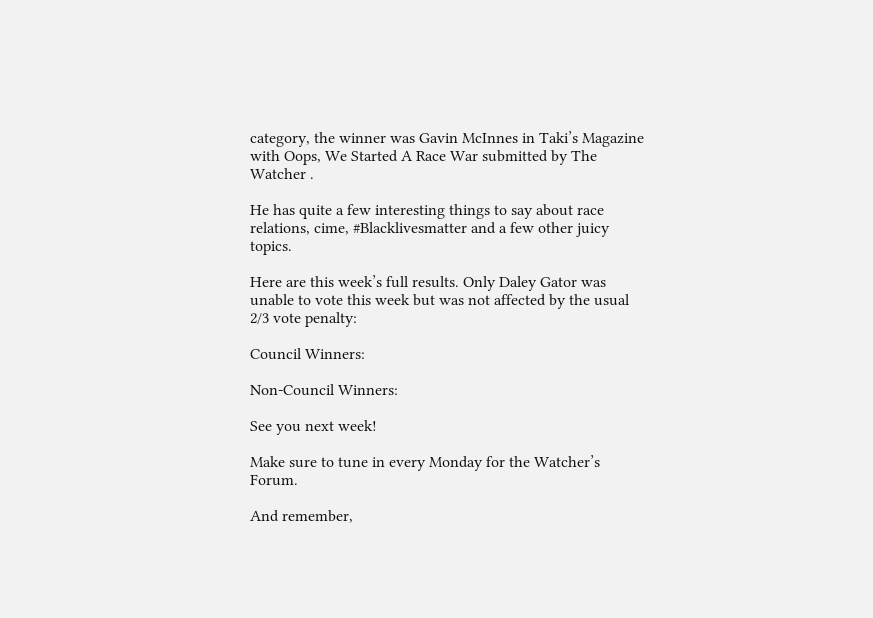category, the winner was Gavin McInnes in Taki’s Magazine with Oops, We Started A Race War submitted by The Watcher .

He has quite a few interesting things to say about race relations, cime, #Blacklivesmatter and a few other juicy topics.

Here are this week’s full results. Only Daley Gator was unable to vote this week but was not affected by the usual 2/3 vote penalty:

Council Winners:

Non-Council Winners:

See you next week!

Make sure to tune in every Monday for the Watcher’s Forum.

And remember,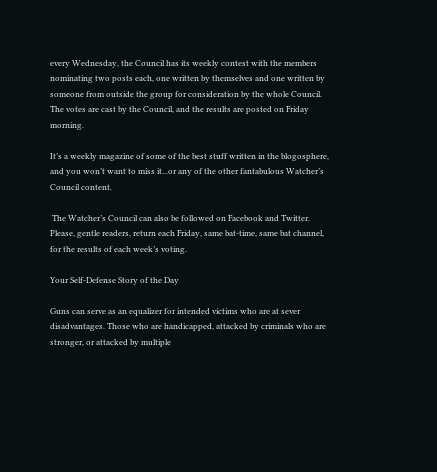every Wednesday, the Council has its weekly contest with the members nominating two posts each, one written by themselves and one written by someone from outside the group for consideration by the whole Council. The votes are cast by the Council, and the results are posted on Friday morning.

It’s a weekly magazine of some of the best stuff written in the blogosphere, and you won’t want to miss it...or any of the other fantabulous Watcher’s Council content.

 The Watcher’s Council can also be followed on Facebook and Twitter. Please, gentle readers, return each Friday, same bat-time, same bat channel, for the results of each week’s voting.

Your Self-Defense Story of the Day

Guns can serve as an equalizer for intended victims who are at sever disadvantages. Those who are handicapped, attacked by criminals who are stronger, or attacked by multiple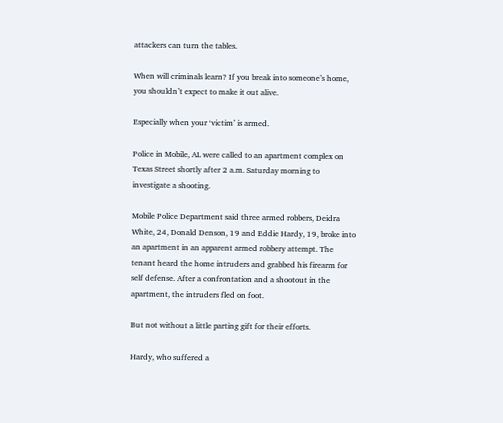attackers can turn the tables.

When will criminals learn? If you break into someone’s home, you shouldn’t expect to make it out alive.

Especially when your ‘victim’ is armed.

Police in Mobile, AL were called to an apartment complex on Texas Street shortly after 2 a.m. Saturday morning to investigate a shooting.

Mobile Police Department said three armed robbers, Deidra White, 24, Donald Denson, 19 and Eddie Hardy, 19, broke into an apartment in an apparent armed robbery attempt. The tenant heard the home intruders and grabbed his firearm for self defense. After a confrontation and a shootout in the apartment, the intruders fled on foot.

But not without a little parting gift for their efforts.

Hardy, who suffered a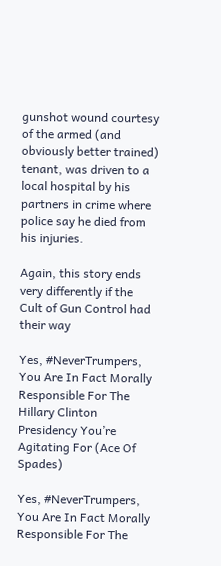gunshot wound courtesy of the armed (and obviously better trained) tenant, was driven to a local hospital by his partners in crime where police say he died from his injuries.

Again, this story ends very differently if the Cult of Gun Control had their way

Yes, #NeverTrumpers, You Are In Fact Morally Responsible For The Hillary Clinton Presidency You’re Agitating For (Ace Of Spades)

Yes, #NeverTrumpers, You Are In Fact Morally Responsible For The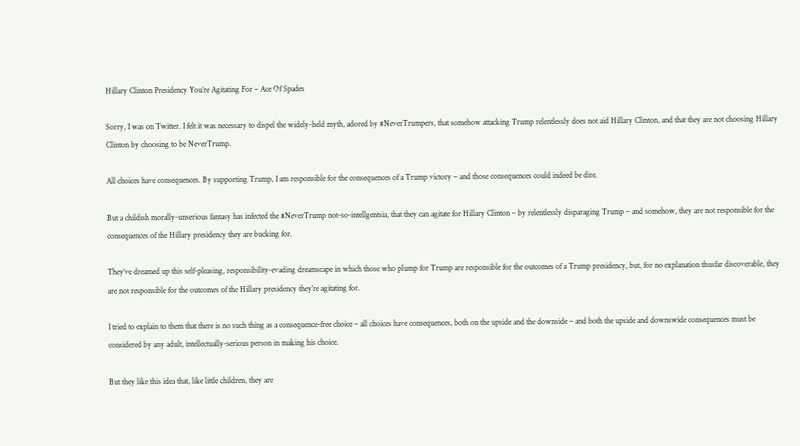Hillary Clinton Presidency You’re Agitating For – Ace Of Spades

Sorry, I was on Twitter. I felt it was necessary to dispel the widely-held myth, adored by #NeverTrumpers, that somehow attacking Trump relentlessly does not aid Hillary Clinton, and that they are not choosing Hillary Clinton by choosing to be NeverTrump.

All choices have consequences. By supporting Trump, I am responsible for the consequences of a Trump victory – and those consequences could indeed be dire.

But a childish morally-unserious fantasy has infected the #NeverTrump not-so-intellgentsia, that they can agitate for Hillary Clinton – by relentlessly disparaging Trump – and somehow, they are not responsible for the consequences of the Hillary presidency they are bucking for.

They’ve dreamed up this self-pleasing, responsibility-evading dreamscape in which those who plump for Trump are responsible for the outcomes of a Trump presidency, but, for no explanation thusfar discoverable, they are not responsible for the outcomes of the Hillary presidency they’re agitating for.

I tried to explain to them that there is no such thing as a consequence-free choice – all choices have consequences, both on the upside and the downside – and both the upside and downswide consequences must be considered by any adult, intellectually-serious person in making his choice.

But they like this idea that, like little children, they are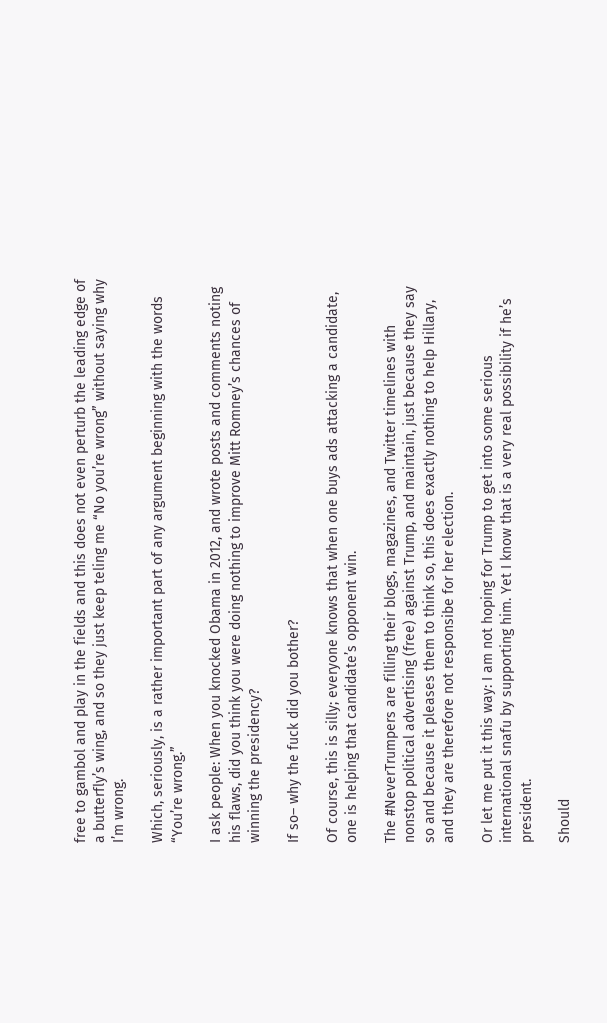free to gambol and play in the fields and this does not even perturb the leading edge of a butterfly’s wing, and so they just keep teling me “No you’re wrong” without saying why I’m wrong.

Which, seriously, is a rather important part of any argument beginning with the words “You’re wrong.”

I ask people: When you knocked Obama in 2012, and wrote posts and comments noting his flaws, did you think you were doing nothing to improve Mitt Romney’s chances of winning the presidency?

If so– why the fuck did you bother?

Of course, this is silly; everyone knows that when one buys ads attacking a candidate, one is helping that candidate’s opponent win.

The #NeverTrumpers are filling their blogs, magazines, and Twitter timelines with nonstop political advertising (free) against Trump, and maintain, just because they say so and because it pleases them to think so, this does exactly nothing to help Hillary, and they are therefore not responsibe for her election.

Or let me put it this way: I am not hoping for Trump to get into some serious international snafu by supporting him. Yet I know that is a very real possibility if he’s president.

Should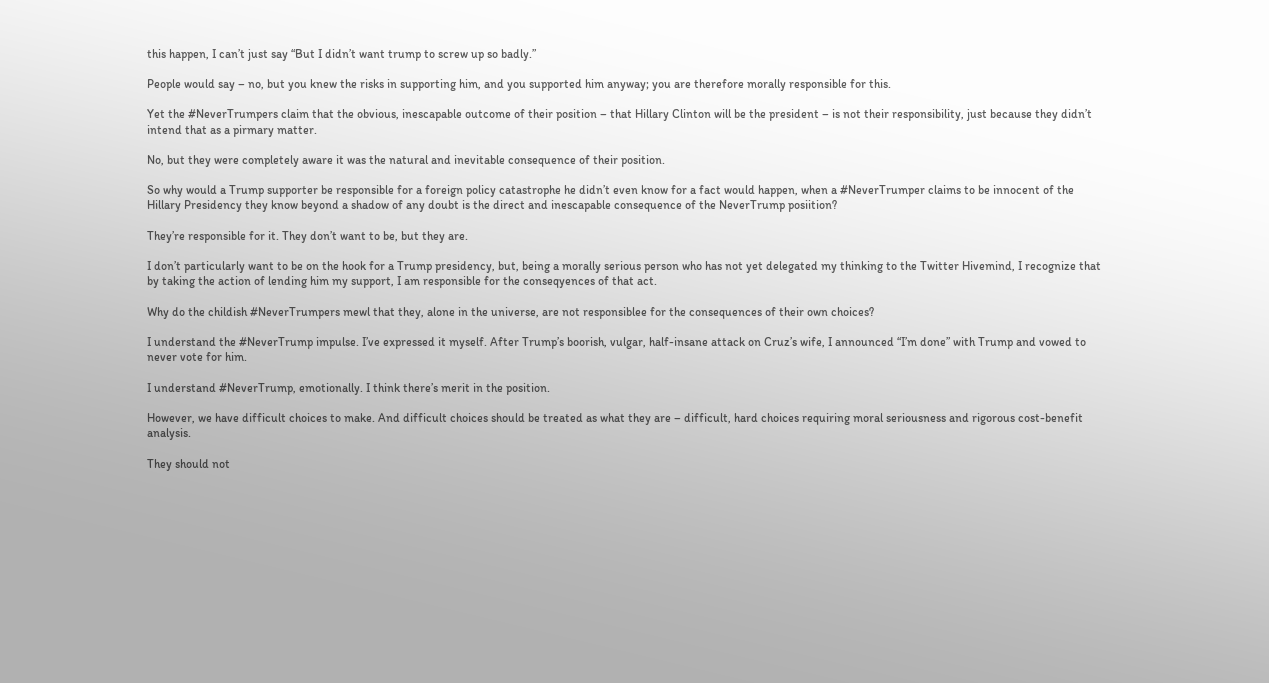this happen, I can’t just say “But I didn’t want trump to screw up so badly.”

People would say – no, but you knew the risks in supporting him, and you supported him anyway; you are therefore morally responsible for this.

Yet the #NeverTrumpers claim that the obvious, inescapable outcome of their position – that Hillary Clinton will be the president – is not their responsibility, just because they didn’t intend that as a pirmary matter.

No, but they were completely aware it was the natural and inevitable consequence of their position.

So why would a Trump supporter be responsible for a foreign policy catastrophe he didn’t even know for a fact would happen, when a #NeverTrumper claims to be innocent of the Hillary Presidency they know beyond a shadow of any doubt is the direct and inescapable consequence of the NeverTrump posiition?

They’re responsible for it. They don’t want to be, but they are.

I don’t particularly want to be on the hook for a Trump presidency, but, being a morally serious person who has not yet delegated my thinking to the Twitter Hivemind, I recognize that by taking the action of lending him my support, I am responsible for the conseqyences of that act.

Why do the childish #NeverTrumpers mewl that they, alone in the universe, are not responsiblee for the consequences of their own choices?

I understand the #NeverTrump impulse. I’ve expressed it myself. After Trump’s boorish, vulgar, half-insane attack on Cruz’s wife, I announced “I’m done” with Trump and vowed to never vote for him.

I understand #NeverTrump, emotionally. I think there’s merit in the position.

However, we have difficult choices to make. And difficult choices should be treated as what they are – difficult, hard choices requiring moral seriousness and rigorous cost-benefit analysis.

They should not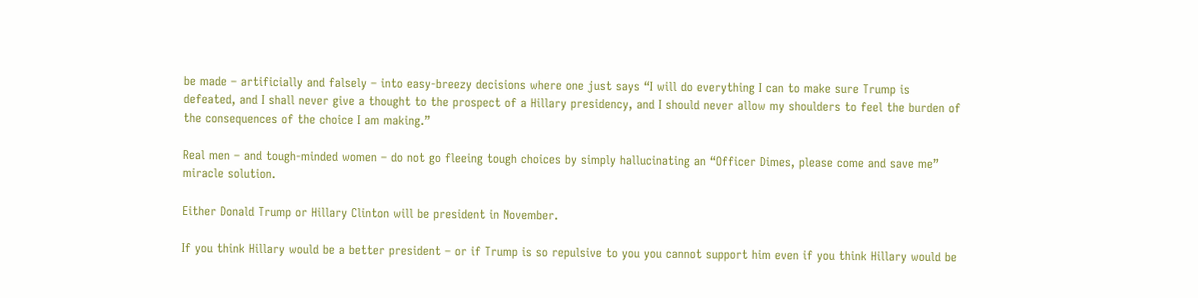be made – artificially and falsely – into easy-breezy decisions where one just says “I will do everything I can to make sure Trump is defeated, and I shall never give a thought to the prospect of a Hillary presidency, and I should never allow my shoulders to feel the burden of the consequences of the choice I am making.”

Real men – and tough-minded women – do not go fleeing tough choices by simply hallucinating an “Officer Dimes, please come and save me” miracle solution.

Either Donald Trump or Hillary Clinton will be president in November.

If you think Hillary would be a better president – or if Trump is so repulsive to you you cannot support him even if you think Hillary would be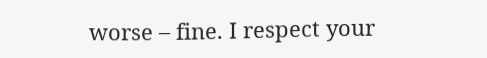worse – fine. I respect your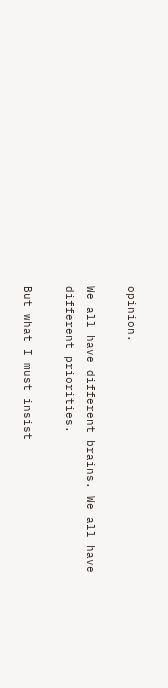opinion.

We all have different brains. We all have different priorities.

But what I must insist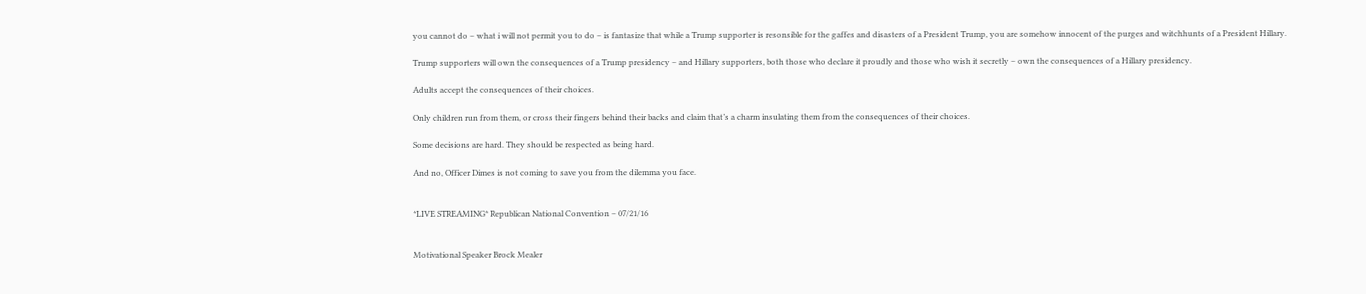you cannot do – what i will not permit you to do – is fantasize that while a Trump supporter is resonsible for the gaffes and disasters of a President Trump, you are somehow innocent of the purges and witchhunts of a President Hillary.

Trump supporters will own the consequences of a Trump presidency – and Hillary supporters, both those who declare it proudly and those who wish it secretly – own the consequences of a Hillary presidency.

Adults accept the consequences of their choices.

Only children run from them, or cross their fingers behind their backs and claim that’s a charm insulating them from the consequences of their choices.

Some decisions are hard. They should be respected as being hard.

And no, Officer Dimes is not coming to save you from the dilemma you face.


*LIVE STREAMING* Republican National Convention – 07/21/16


Motivational Speaker Brock Mealer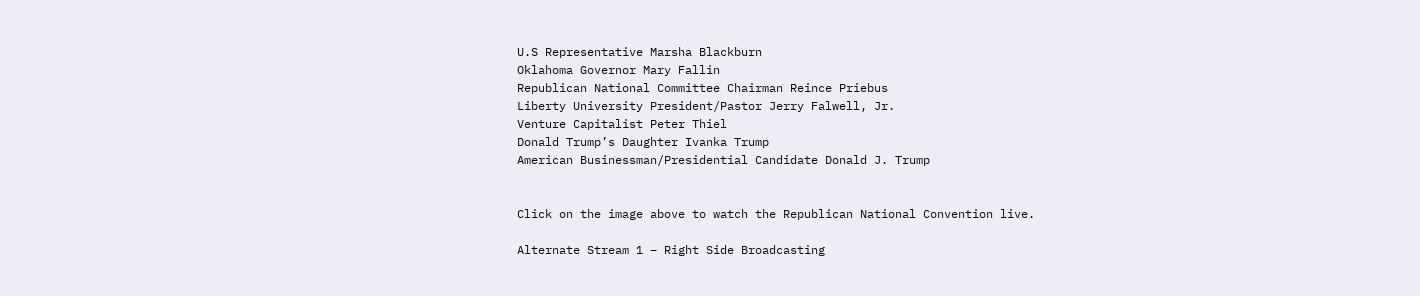U.S Representative Marsha Blackburn
Oklahoma Governor Mary Fallin
Republican National Committee Chairman Reince Priebus
Liberty University President/Pastor Jerry Falwell, Jr.
Venture Capitalist Peter Thiel
Donald Trump’s Daughter Ivanka Trump
American Businessman/Presidential Candidate Donald J. Trump


Click on the image above to watch the Republican National Convention live.

Alternate Stream 1 – Right Side Broadcasting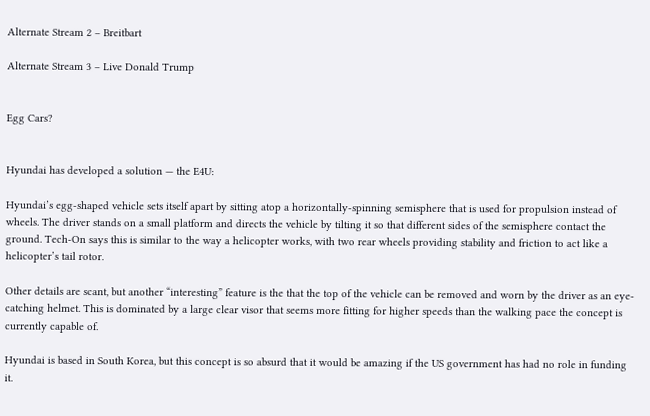Alternate Stream 2 – Breitbart

Alternate Stream 3 – Live Donald Trump


Egg Cars?


Hyundai has developed a solution — the E4U:

Hyundai’s egg-shaped vehicle sets itself apart by sitting atop a horizontally-spinning semisphere that is used for propulsion instead of wheels. The driver stands on a small platform and directs the vehicle by tilting it so that different sides of the semisphere contact the ground. Tech-On says this is similar to the way a helicopter works, with two rear wheels providing stability and friction to act like a helicopter’s tail rotor.

Other details are scant, but another “interesting” feature is the that the top of the vehicle can be removed and worn by the driver as an eye-catching helmet. This is dominated by a large clear visor that seems more fitting for higher speeds than the walking pace the concept is currently capable of.

Hyundai is based in South Korea, but this concept is so absurd that it would be amazing if the US government has had no role in funding it.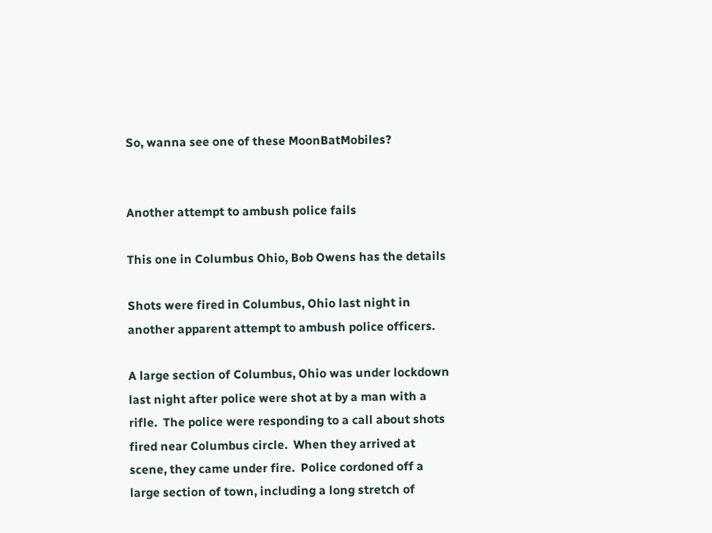So, wanna see one of these MoonBatMobiles?


Another attempt to ambush police fails

This one in Columbus Ohio, Bob Owens has the details

Shots were fired in Columbus, Ohio last night in another apparent attempt to ambush police officers.

A large section of Columbus, Ohio was under lockdown last night after police were shot at by a man with a rifle.  The police were responding to a call about shots fired near Columbus circle.  When they arrived at scene, they came under fire.  Police cordoned off a large section of town, including a long stretch of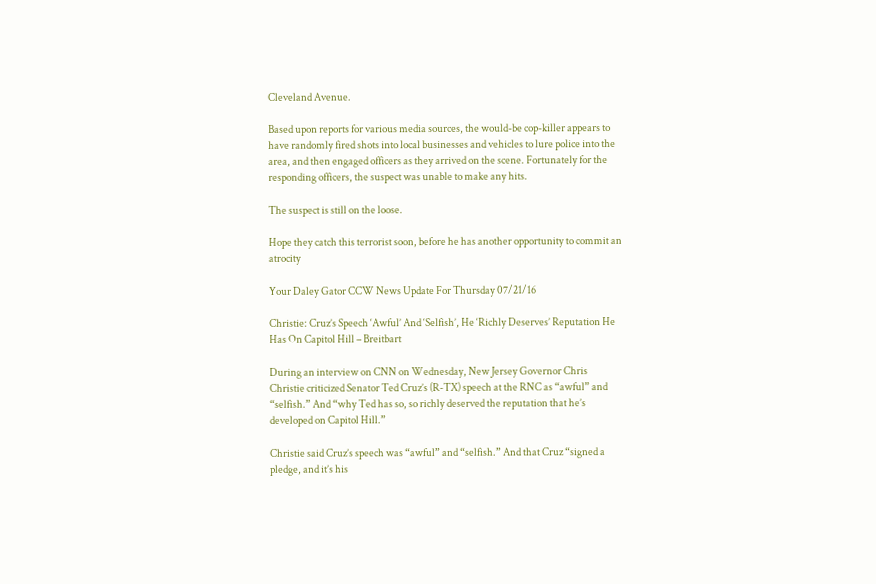Cleveland Avenue.

Based upon reports for various media sources, the would-be cop-killer appears to have randomly fired shots into local businesses and vehicles to lure police into the area, and then engaged officers as they arrived on the scene. Fortunately for the responding officers, the suspect was unable to make any hits.

The suspect is still on the loose.

Hope they catch this terrorist soon, before he has another opportunity to commit an atrocity

Your Daley Gator CCW News Update For Thursday 07/21/16

Christie: Cruz’s Speech ‘Awful’ And ‘Selfish’, He ‘Richly Deserves’ Reputation He Has On Capitol Hill – Breitbart

During an interview on CNN on Wednesday, New Jersey Governor Chris Christie criticized Senator Ted Cruz’s (R-TX) speech at the RNC as “awful” and “selfish.” And “why Ted has so, so richly deserved the reputation that he’s developed on Capitol Hill.”

Christie said Cruz’s speech was “awful” and “selfish.” And that Cruz “signed a pledge, and it’s his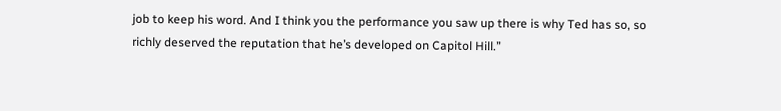job to keep his word. And I think you the performance you saw up there is why Ted has so, so richly deserved the reputation that he’s developed on Capitol Hill.”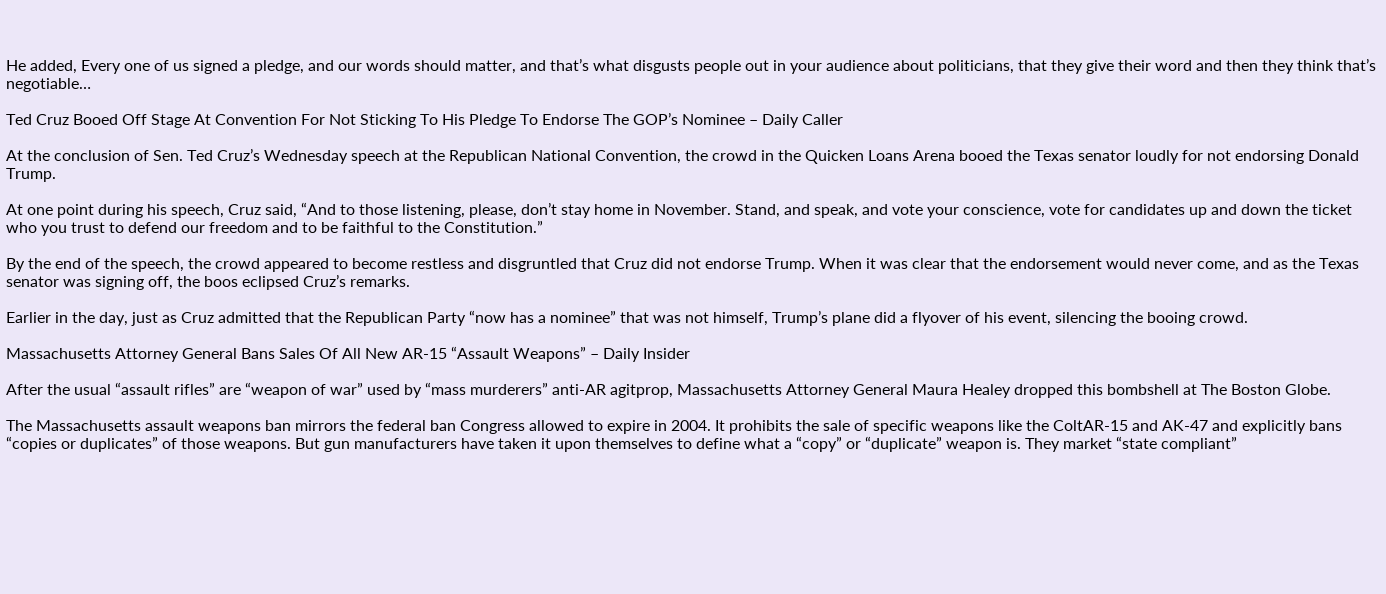He added, Every one of us signed a pledge, and our words should matter, and that’s what disgusts people out in your audience about politicians, that they give their word and then they think that’s negotiable…

Ted Cruz Booed Off Stage At Convention For Not Sticking To His Pledge To Endorse The GOP’s Nominee – Daily Caller

At the conclusion of Sen. Ted Cruz’s Wednesday speech at the Republican National Convention, the crowd in the Quicken Loans Arena booed the Texas senator loudly for not endorsing Donald Trump.

At one point during his speech, Cruz said, “And to those listening, please, don’t stay home in November. Stand, and speak, and vote your conscience, vote for candidates up and down the ticket who you trust to defend our freedom and to be faithful to the Constitution.”

By the end of the speech, the crowd appeared to become restless and disgruntled that Cruz did not endorse Trump. When it was clear that the endorsement would never come, and as the Texas senator was signing off, the boos eclipsed Cruz’s remarks.

Earlier in the day, just as Cruz admitted that the Republican Party “now has a nominee” that was not himself, Trump’s plane did a flyover of his event, silencing the booing crowd.

Massachusetts Attorney General Bans Sales Of All New AR-15 “Assault Weapons” – Daily Insider

After the usual “assault rifles” are “weapon of war” used by “mass murderers” anti-AR agitprop, Massachusetts Attorney General Maura Healey dropped this bombshell at The Boston Globe.

The Massachusetts assault weapons ban mirrors the federal ban Congress allowed to expire in 2004. It prohibits the sale of specific weapons like the ColtAR-15 and AK-47 and explicitly bans “copies or duplicates” of those weapons. But gun manufacturers have taken it upon themselves to define what a “copy” or “duplicate” weapon is. They market “state compliant”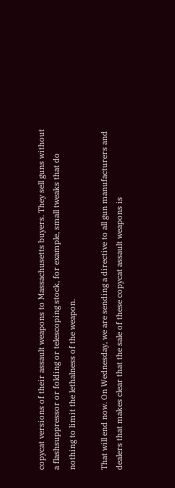copycat versions of their assault weapons to Massachusetts buyers. They sell guns without a flashsuppressor or folding or telescoping stock, for example, small tweaks that do nothing to limit the lethalness of the weapon.

That will end now. On Wednesday, we are sending a directive to all gun manufacturers and dealers that makes clear that the sale of these copycat assault weapons is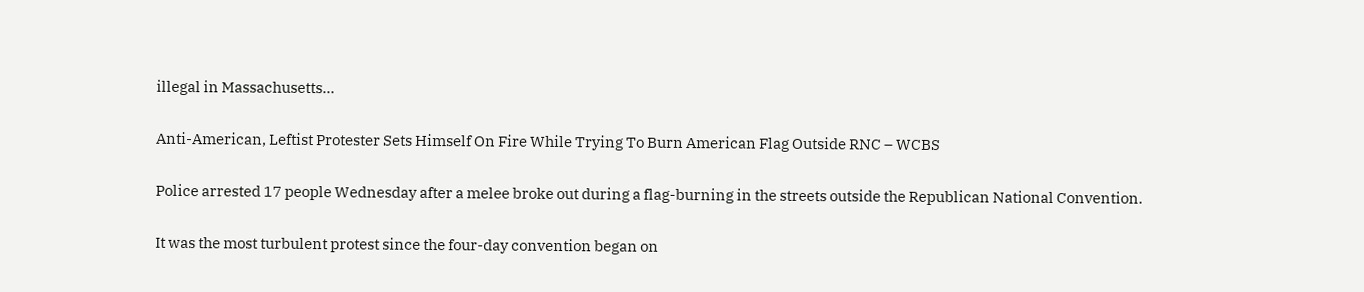illegal in Massachusetts…

Anti-American, Leftist Protester Sets Himself On Fire While Trying To Burn American Flag Outside RNC – WCBS

Police arrested 17 people Wednesday after a melee broke out during a flag-burning in the streets outside the Republican National Convention.

It was the most turbulent protest since the four-day convention began on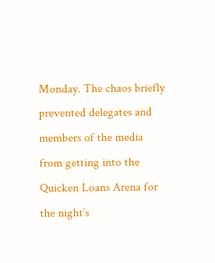Monday. The chaos briefly prevented delegates and members of the media from getting into the Quicken Loans Arena for the night’s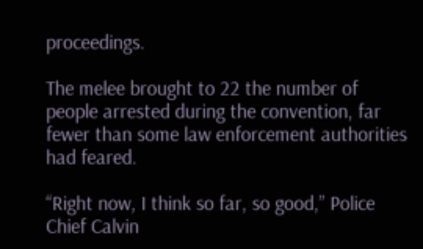proceedings.

The melee brought to 22 the number of people arrested during the convention, far fewer than some law enforcement authorities had feared.

“Right now, I think so far, so good,” Police Chief Calvin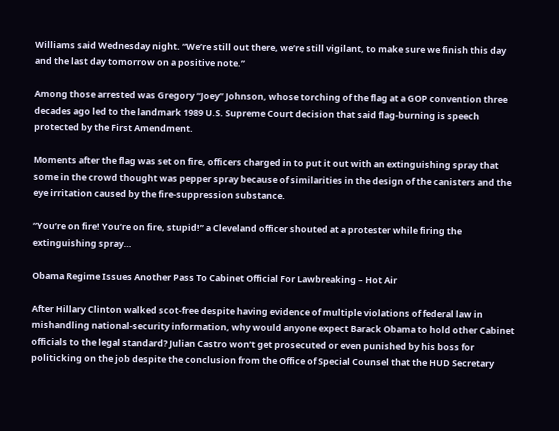Williams said Wednesday night. “We’re still out there, we’re still vigilant, to make sure we finish this day and the last day tomorrow on a positive note.”

Among those arrested was Gregory “Joey” Johnson, whose torching of the flag at a GOP convention three decades ago led to the landmark 1989 U.S. Supreme Court decision that said flag-burning is speech protected by the First Amendment.

Moments after the flag was set on fire, officers charged in to put it out with an extinguishing spray that some in the crowd thought was pepper spray because of similarities in the design of the canisters and the eye irritation caused by the fire-suppression substance.

“You’re on fire! You’re on fire, stupid!” a Cleveland officer shouted at a protester while firing the extinguishing spray…

Obama Regime Issues Another Pass To Cabinet Official For Lawbreaking – Hot Air

After Hillary Clinton walked scot-free despite having evidence of multiple violations of federal law in mishandling national-security information, why would anyone expect Barack Obama to hold other Cabinet officials to the legal standard? Julian Castro won’t get prosecuted or even punished by his boss for politicking on the job despite the conclusion from the Office of Special Counsel that the HUD Secretary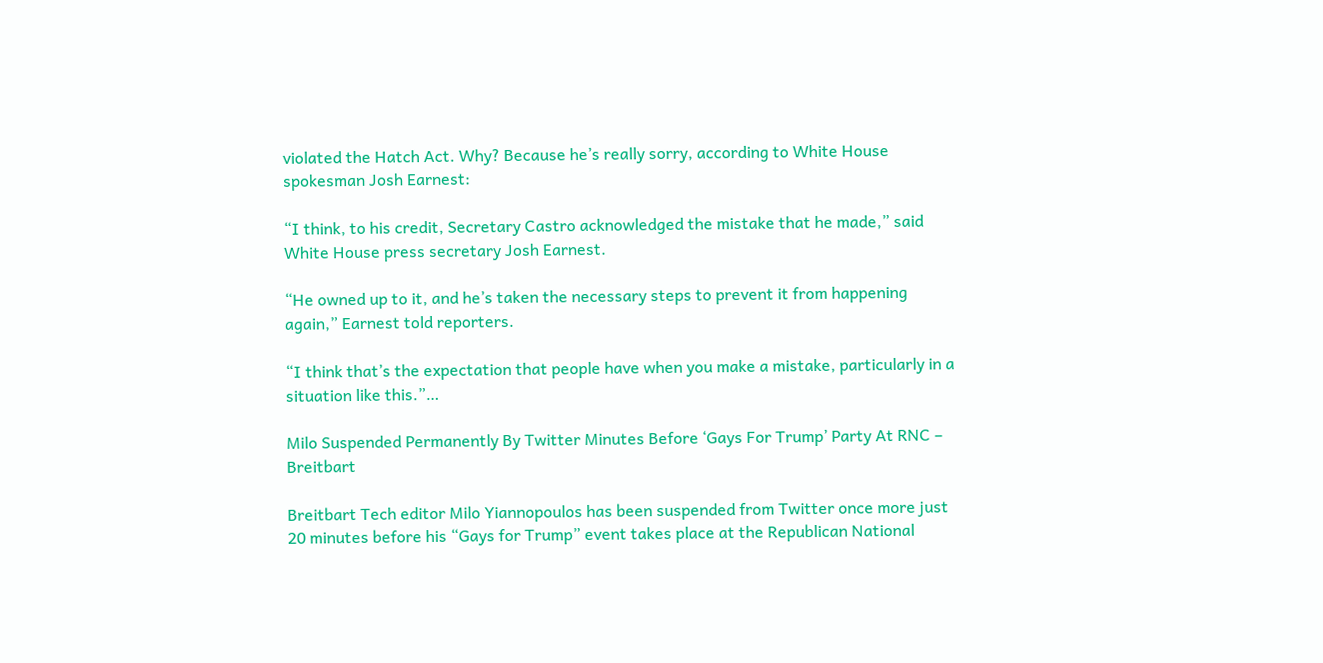violated the Hatch Act. Why? Because he’s really sorry, according to White House spokesman Josh Earnest:

“I think, to his credit, Secretary Castro acknowledged the mistake that he made,” said White House press secretary Josh Earnest.

“He owned up to it, and he’s taken the necessary steps to prevent it from happening again,” Earnest told reporters.

“I think that’s the expectation that people have when you make a mistake, particularly in a situation like this.”…

Milo Suspended Permanently By Twitter Minutes Before ‘Gays For Trump’ Party At RNC – Breitbart

Breitbart Tech editor Milo Yiannopoulos has been suspended from Twitter once more just 20 minutes before his “Gays for Trump” event takes place at the Republican National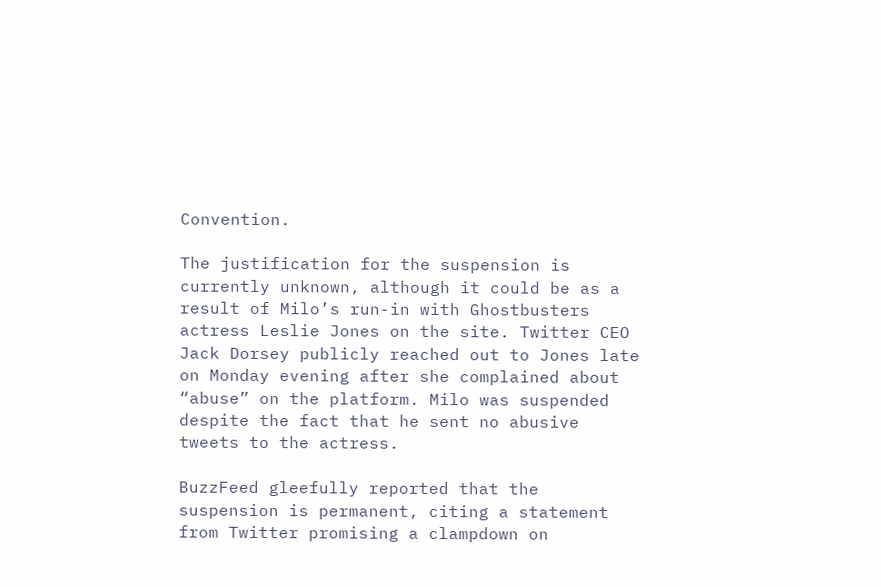Convention.

The justification for the suspension is currently unknown, although it could be as a result of Milo’s run-in with Ghostbusters actress Leslie Jones on the site. Twitter CEO Jack Dorsey publicly reached out to Jones late on Monday evening after she complained about “abuse” on the platform. Milo was suspended despite the fact that he sent no abusive tweets to the actress.

BuzzFeed gleefully reported that the suspension is permanent, citing a statement from Twitter promising a clampdown on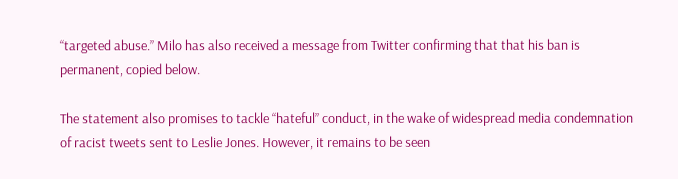“targeted abuse.” Milo has also received a message from Twitter confirming that that his ban is permanent, copied below.

The statement also promises to tackle “hateful” conduct, in the wake of widespread media condemnation of racist tweets sent to Leslie Jones. However, it remains to be seen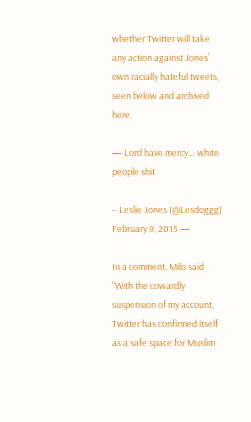whether Twitter will take any action against Jones’ own racially hateful tweets, seen below and archived here.

— Lord have mercy… white people shit

– Leslie Jones (@Lesdoggg) February 9, 2015 —

In a comment, Milo said “With the cowardly suspension of my account, Twitter has confirmed itself as a safe space for Muslim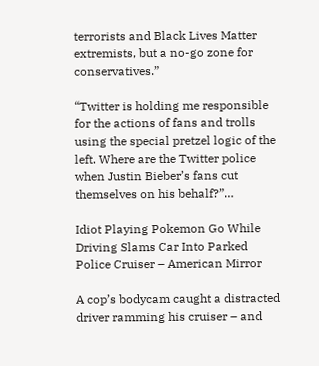terrorists and Black Lives Matter extremists, but a no-go zone for conservatives.”

“Twitter is holding me responsible for the actions of fans and trolls using the special pretzel logic of the left. Where are the Twitter police when Justin Bieber’s fans cut themselves on his behalf?”…

Idiot Playing Pokemon Go While Driving Slams Car Into Parked Police Cruiser – American Mirror

A cop’s bodycam caught a distracted driver ramming his cruiser – and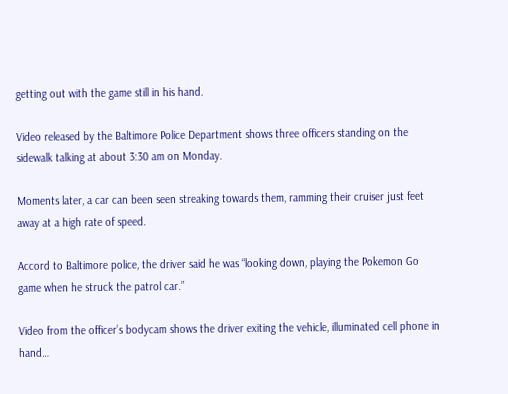getting out with the game still in his hand.

Video released by the Baltimore Police Department shows three officers standing on the sidewalk talking at about 3:30 am on Monday.

Moments later, a car can been seen streaking towards them, ramming their cruiser just feet away at a high rate of speed.

Accord to Baltimore police, the driver said he was “looking down, playing the Pokemon Go game when he struck the patrol car.”

Video from the officer’s bodycam shows the driver exiting the vehicle, illuminated cell phone in hand…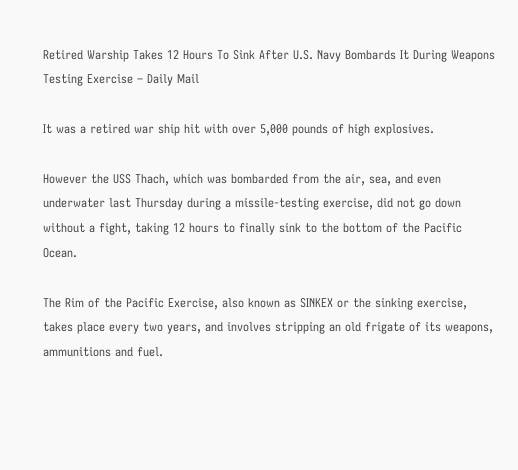Retired Warship Takes 12 Hours To Sink After U.S. Navy Bombards It During Weapons Testing Exercise – Daily Mail

It was a retired war ship hit with over 5,000 pounds of high explosives.

However the USS Thach, which was bombarded from the air, sea, and even underwater last Thursday during a missile-testing exercise, did not go down without a fight, taking 12 hours to finally sink to the bottom of the Pacific Ocean.

The Rim of the Pacific Exercise, also known as SINKEX or the sinking exercise, takes place every two years, and involves stripping an old frigate of its weapons, ammunitions and fuel.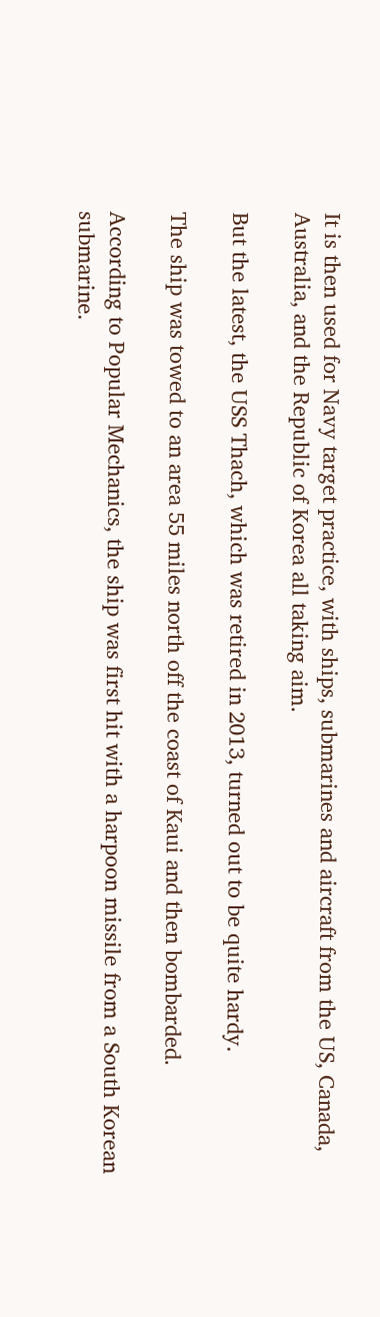It is then used for Navy target practice, with ships, submarines and aircraft from the US, Canada, Australia, and the Republic of Korea all taking aim.

But the latest, the USS Thach, which was retired in 2013, turned out to be quite hardy.

The ship was towed to an area 55 miles north off the coast of Kaui and then bombarded.

According to Popular Mechanics, the ship was first hit with a harpoon missile from a South Korean submarine.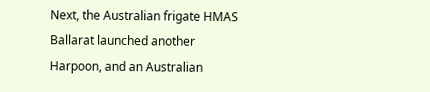Next, the Australian frigate HMAS Ballarat launched another Harpoon, and an Australian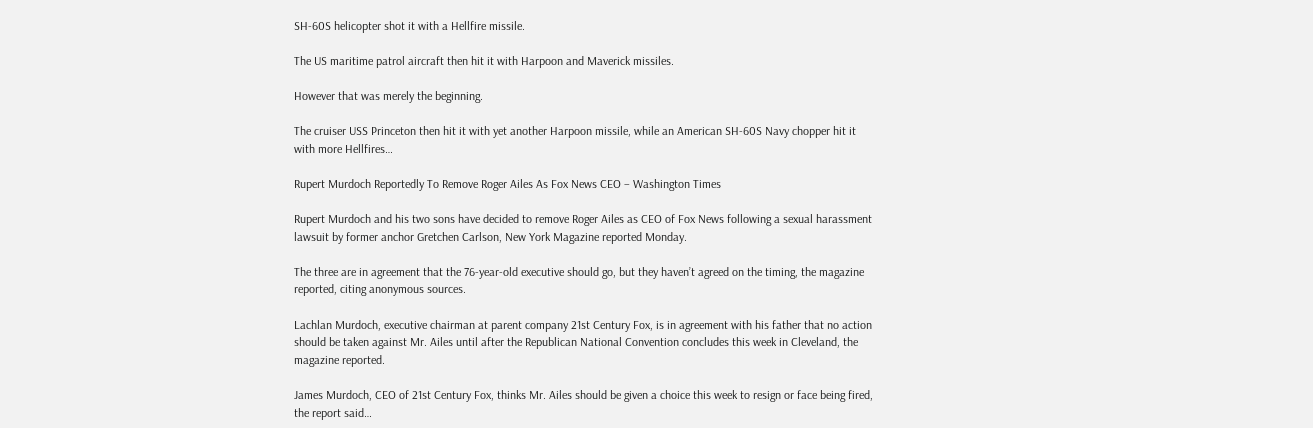SH-60S helicopter shot it with a Hellfire missile.

The US maritime patrol aircraft then hit it with Harpoon and Maverick missiles.

However that was merely the beginning.

The cruiser USS Princeton then hit it with yet another Harpoon missile, while an American SH-60S Navy chopper hit it with more Hellfires…

Rupert Murdoch Reportedly To Remove Roger Ailes As Fox News CEO – Washington Times

Rupert Murdoch and his two sons have decided to remove Roger Ailes as CEO of Fox News following a sexual harassment lawsuit by former anchor Gretchen Carlson, New York Magazine reported Monday.

The three are in agreement that the 76-year-old executive should go, but they haven’t agreed on the timing, the magazine reported, citing anonymous sources.

Lachlan Murdoch, executive chairman at parent company 21st Century Fox, is in agreement with his father that no action should be taken against Mr. Ailes until after the Republican National Convention concludes this week in Cleveland, the magazine reported.

James Murdoch, CEO of 21st Century Fox, thinks Mr. Ailes should be given a choice this week to resign or face being fired, the report said…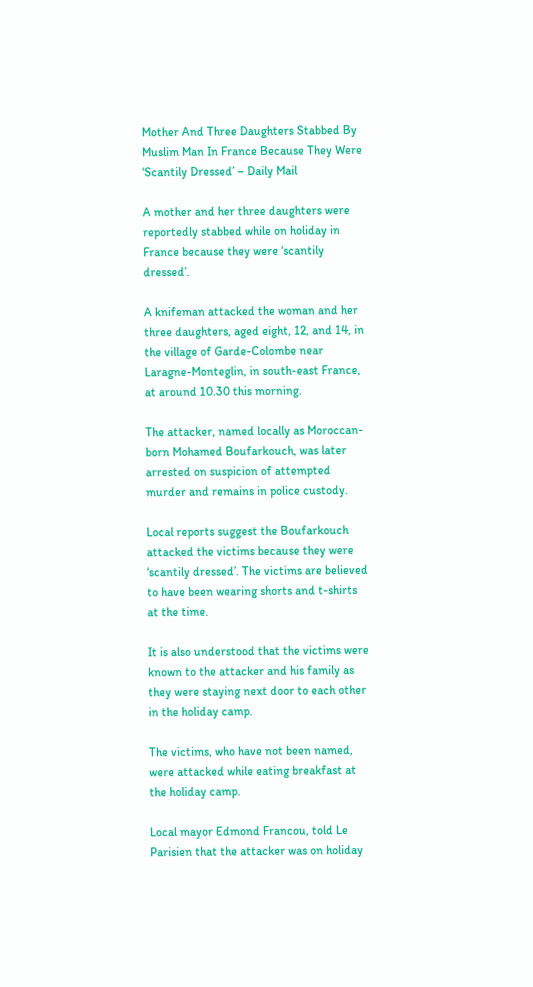Mother And Three Daughters Stabbed By Muslim Man In France Because They Were ‘Scantily Dressed’ – Daily Mail

A mother and her three daughters were reportedly stabbed while on holiday in France because they were ‘scantily dressed’.

A knifeman attacked the woman and her three daughters, aged eight, 12, and 14, in the village of Garde-Colombe near Laragne-Monteglin, in south-east France, at around 10.30 this morning.

The attacker, named locally as Moroccan-born Mohamed Boufarkouch, was later arrested on suspicion of attempted murder and remains in police custody.

Local reports suggest the Boufarkouch attacked the victims because they were ‘scantily dressed’. The victims are believed to have been wearing shorts and t-shirts at the time.

It is also understood that the victims were known to the attacker and his family as they were staying next door to each other in the holiday camp.

The victims, who have not been named, were attacked while eating breakfast at the holiday camp.

Local mayor Edmond Francou, told Le Parisien that the attacker was on holiday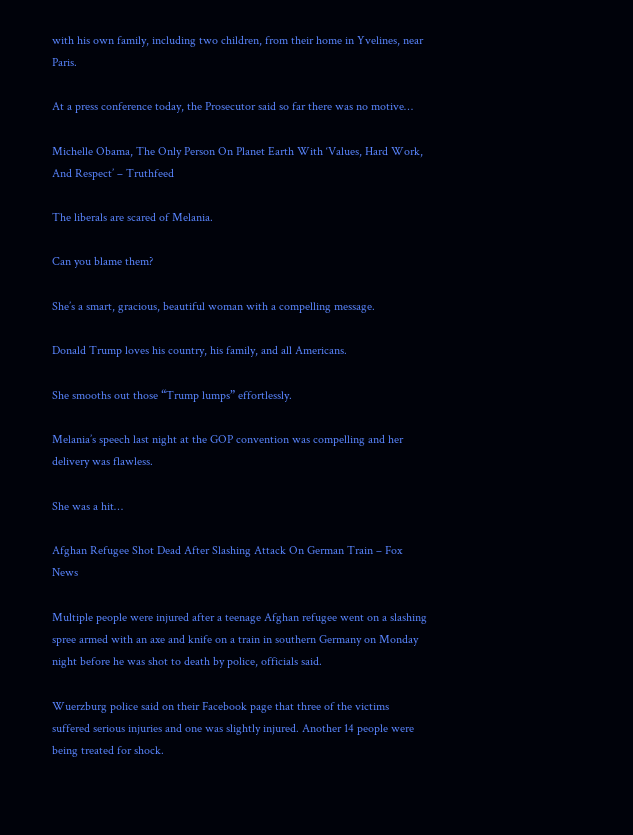with his own family, including two children, from their home in Yvelines, near Paris.

At a press conference today, the Prosecutor said so far there was no motive…

Michelle Obama, The Only Person On Planet Earth With ‘Values, Hard Work, And Respect’ – Truthfeed

The liberals are scared of Melania.

Can you blame them?

She’s a smart, gracious, beautiful woman with a compelling message.

Donald Trump loves his country, his family, and all Americans.

She smooths out those “Trump lumps” effortlessly.

Melania’s speech last night at the GOP convention was compelling and her delivery was flawless.

She was a hit…

Afghan Refugee Shot Dead After Slashing Attack On German Train – Fox News

Multiple people were injured after a teenage Afghan refugee went on a slashing spree armed with an axe and knife on a train in southern Germany on Monday night before he was shot to death by police, officials said.

Wuerzburg police said on their Facebook page that three of the victims suffered serious injuries and one was slightly injured. Another 14 people were being treated for shock.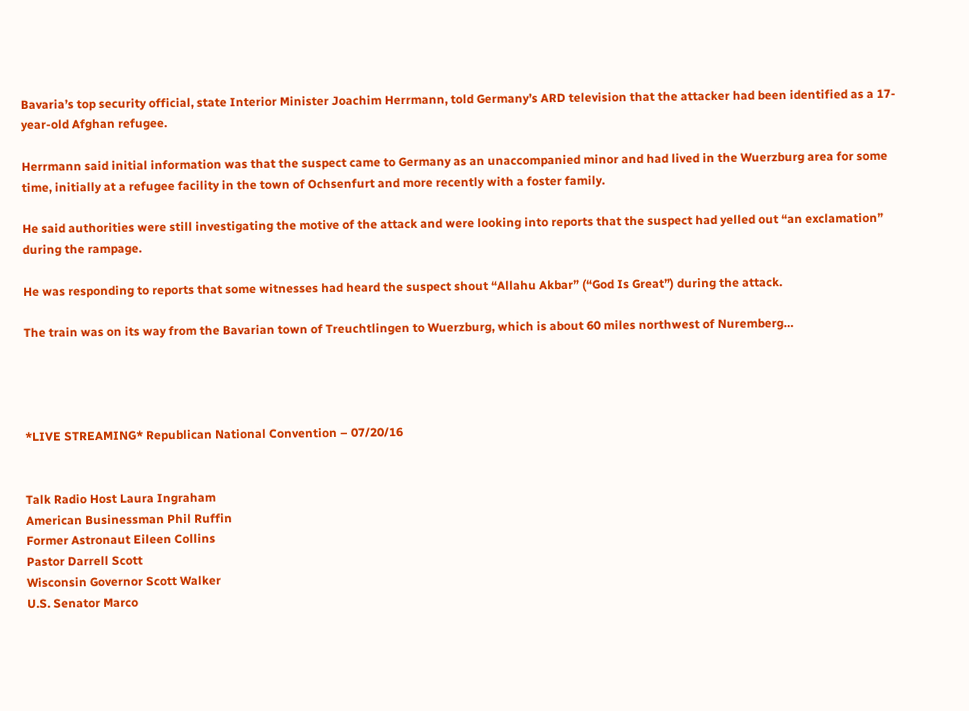Bavaria’s top security official, state Interior Minister Joachim Herrmann, told Germany’s ARD television that the attacker had been identified as a 17-year-old Afghan refugee.

Herrmann said initial information was that the suspect came to Germany as an unaccompanied minor and had lived in the Wuerzburg area for some time, initially at a refugee facility in the town of Ochsenfurt and more recently with a foster family.

He said authorities were still investigating the motive of the attack and were looking into reports that the suspect had yelled out “an exclamation” during the rampage.

He was responding to reports that some witnesses had heard the suspect shout “Allahu Akbar” (“God Is Great”) during the attack.

The train was on its way from the Bavarian town of Treuchtlingen to Wuerzburg, which is about 60 miles northwest of Nuremberg…




*LIVE STREAMING* Republican National Convention – 07/20/16


Talk Radio Host Laura Ingraham
American Businessman Phil Ruffin
Former Astronaut Eileen Collins
Pastor Darrell Scott
Wisconsin Governor Scott Walker
U.S. Senator Marco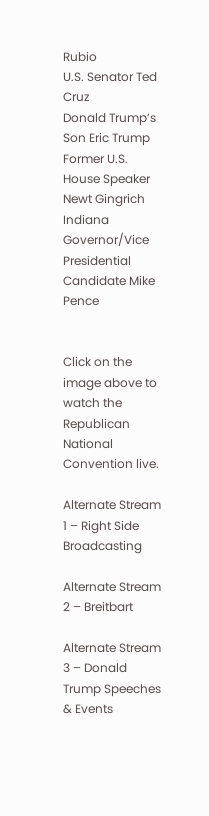Rubio
U.S. Senator Ted Cruz
Donald Trump’s Son Eric Trump
Former U.S. House Speaker Newt Gingrich
Indiana Governor/Vice Presidential Candidate Mike Pence


Click on the image above to watch the Republican National Convention live.

Alternate Stream 1 – Right Side Broadcasting

Alternate Stream 2 – Breitbart

Alternate Stream 3 – Donald Trump Speeches & Events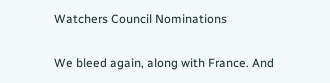Watchers Council Nominations

We bleed again, along with France. And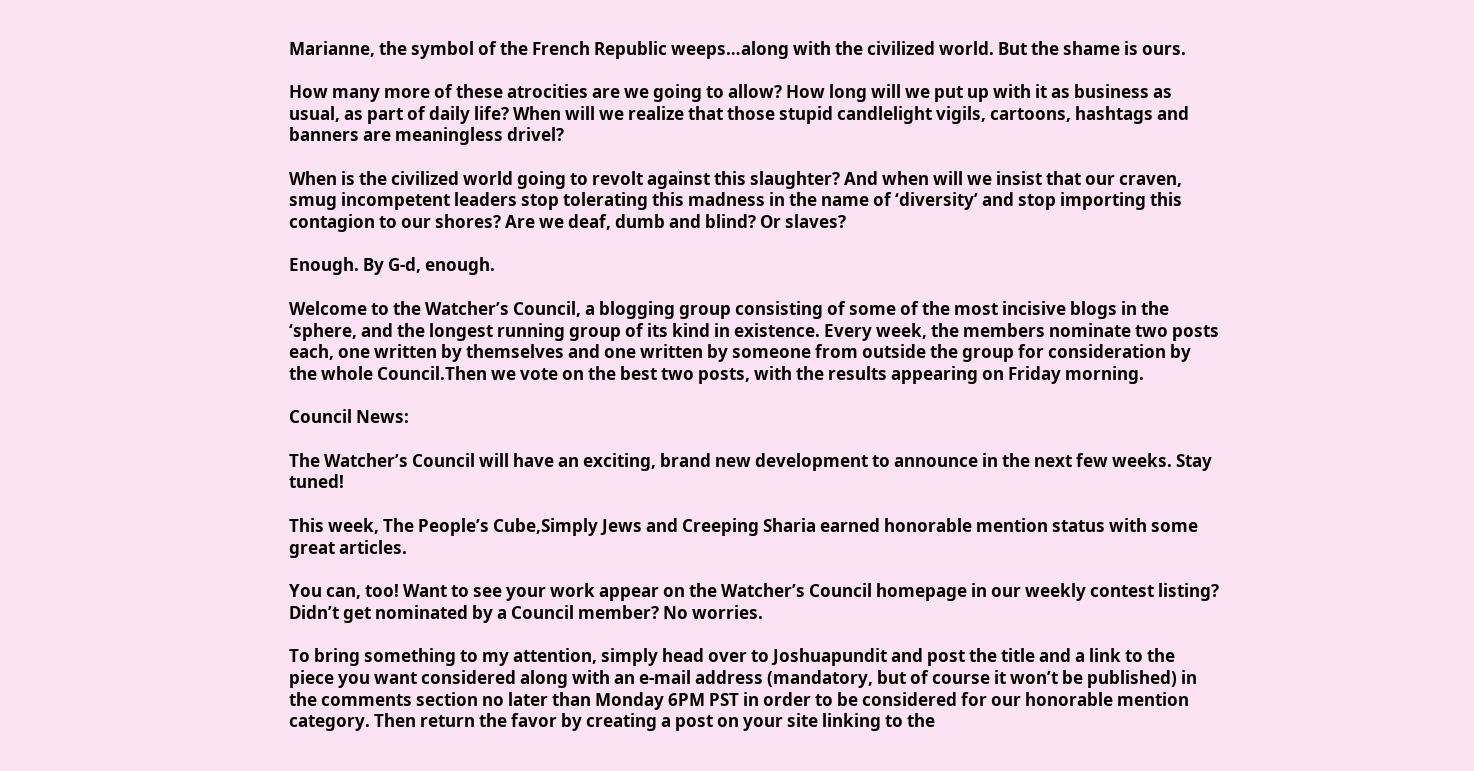Marianne, the symbol of the French Republic weeps…along with the civilized world. But the shame is ours.

How many more of these atrocities are we going to allow? How long will we put up with it as business as usual, as part of daily life? When will we realize that those stupid candlelight vigils, cartoons, hashtags and banners are meaningless drivel?

When is the civilized world going to revolt against this slaughter? And when will we insist that our craven, smug incompetent leaders stop tolerating this madness in the name of ‘diversity’ and stop importing this contagion to our shores? Are we deaf, dumb and blind? Or slaves?

Enough. By G-d, enough.

Welcome to the Watcher’s Council, a blogging group consisting of some of the most incisive blogs in the ‘sphere, and the longest running group of its kind in existence. Every week, the members nominate two posts each, one written by themselves and one written by someone from outside the group for consideration by the whole Council.Then we vote on the best two posts, with the results appearing on Friday morning.

Council News:

The Watcher’s Council will have an exciting, brand new development to announce in the next few weeks. Stay tuned!

This week, The People’s Cube,Simply Jews and Creeping Sharia earned honorable mention status with some great articles.

You can, too! Want to see your work appear on the Watcher’s Council homepage in our weekly contest listing? Didn’t get nominated by a Council member? No worries.

To bring something to my attention, simply head over to Joshuapundit and post the title and a link to the piece you want considered along with an e-mail address (mandatory, but of course it won’t be published) in the comments section no later than Monday 6PM PST in order to be considered for our honorable mention category. Then return the favor by creating a post on your site linking to the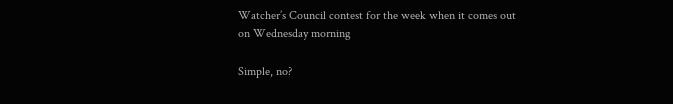Watcher’s Council contest for the week when it comes out on Wednesday morning

Simple, no?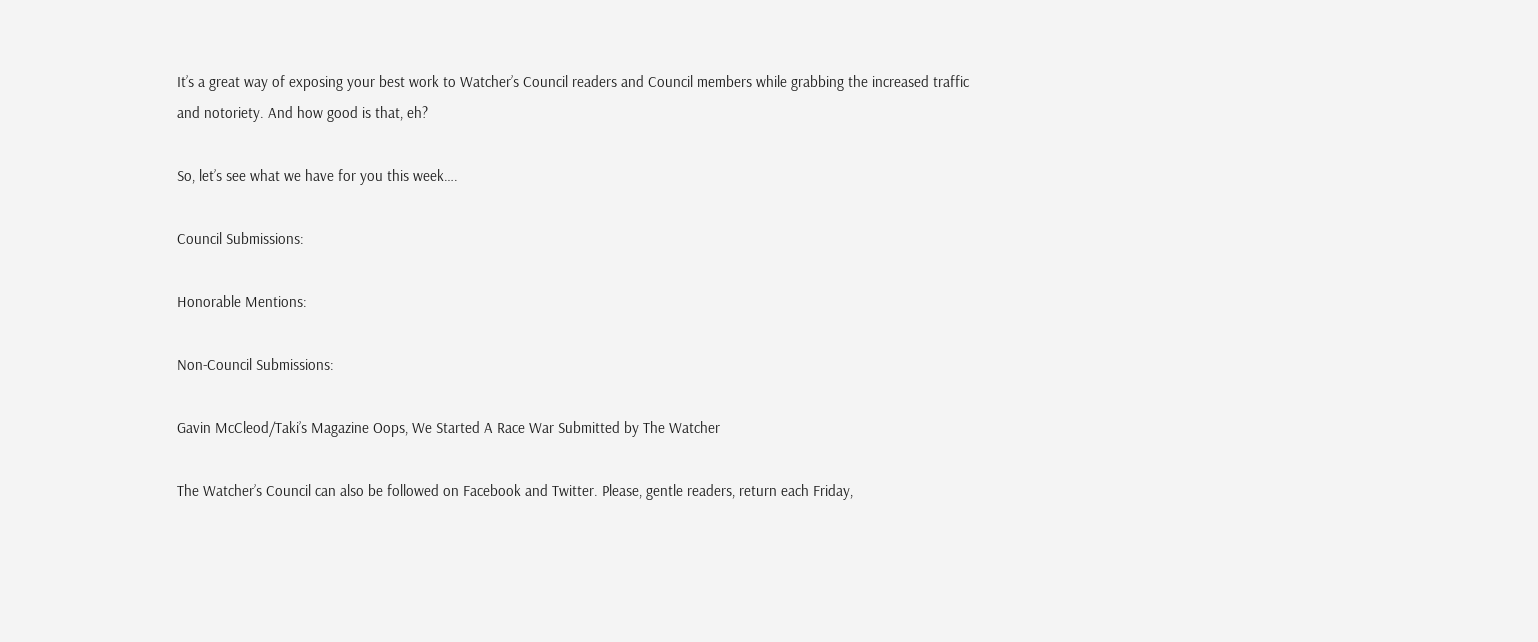It’s a great way of exposing your best work to Watcher’s Council readers and Council members while grabbing the increased traffic and notoriety. And how good is that, eh?

So, let’s see what we have for you this week….

Council Submissions:

Honorable Mentions:

Non-Council Submissions:

Gavin McCleod/Taki’s Magazine Oops, We Started A Race War Submitted by The Watcher

The Watcher’s Council can also be followed on Facebook and Twitter. Please, gentle readers, return each Friday,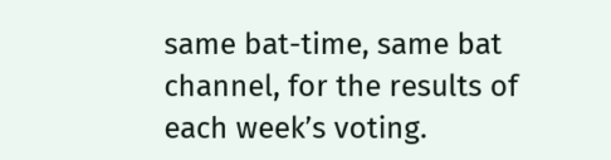same bat-time, same bat channel, for the results of each week’s voting.